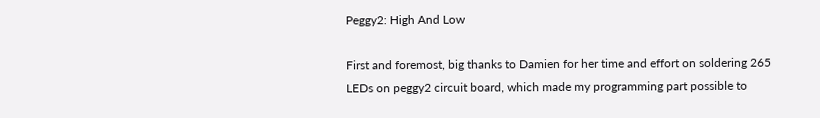Peggy2: High And Low

First and foremost, big thanks to Damien for her time and effort on soldering 265 LEDs on peggy2 circuit board, which made my programming part possible to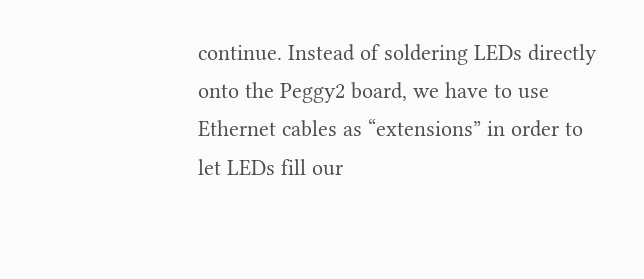continue. Instead of soldering LEDs directly onto the Peggy2 board, we have to use Ethernet cables as “extensions” in order to let LEDs fill our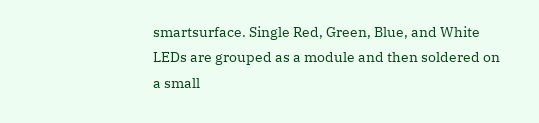smartsurface. Single Red, Green, Blue, and White LEDs are grouped as a module and then soldered on a small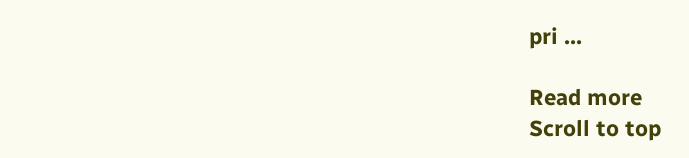pri ...

Read more
Scroll to top